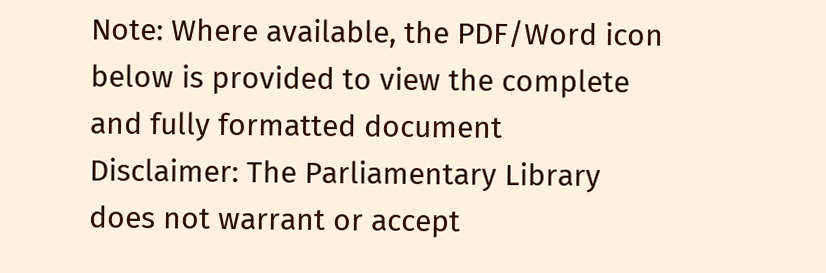Note: Where available, the PDF/Word icon below is provided to view the complete and fully formatted document
Disclaimer: The Parliamentary Library does not warrant or accept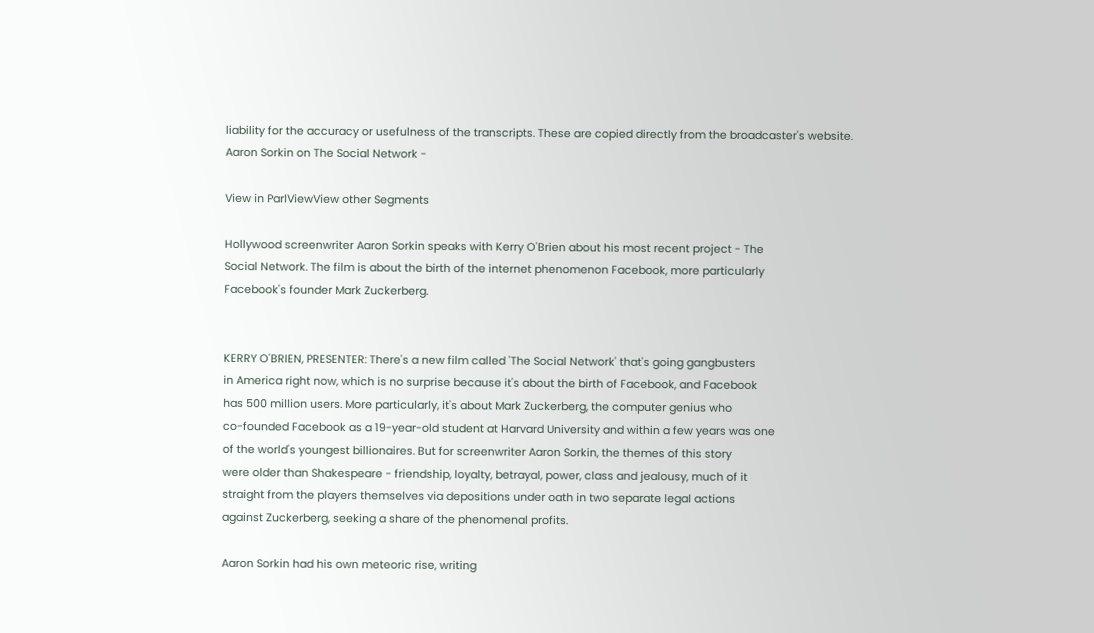liability for the accuracy or usefulness of the transcripts. These are copied directly from the broadcaster's website.
Aaron Sorkin on The Social Network -

View in ParlViewView other Segments

Hollywood screenwriter Aaron Sorkin speaks with Kerry O'Brien about his most recent project - The
Social Network. The film is about the birth of the internet phenomenon Facebook, more particularly
Facebook's founder Mark Zuckerberg.


KERRY O'BRIEN, PRESENTER: There's a new film called 'The Social Network' that's going gangbusters
in America right now, which is no surprise because it's about the birth of Facebook, and Facebook
has 500 million users. More particularly, it's about Mark Zuckerberg, the computer genius who
co-founded Facebook as a 19-year-old student at Harvard University and within a few years was one
of the world's youngest billionaires. But for screenwriter Aaron Sorkin, the themes of this story
were older than Shakespeare - friendship, loyalty, betrayal, power, class and jealousy, much of it
straight from the players themselves via depositions under oath in two separate legal actions
against Zuckerberg, seeking a share of the phenomenal profits.

Aaron Sorkin had his own meteoric rise, writing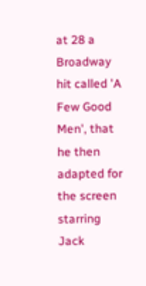at 28 a Broadway hit called 'A Few Good Men', that
he then adapted for the screen starring Jack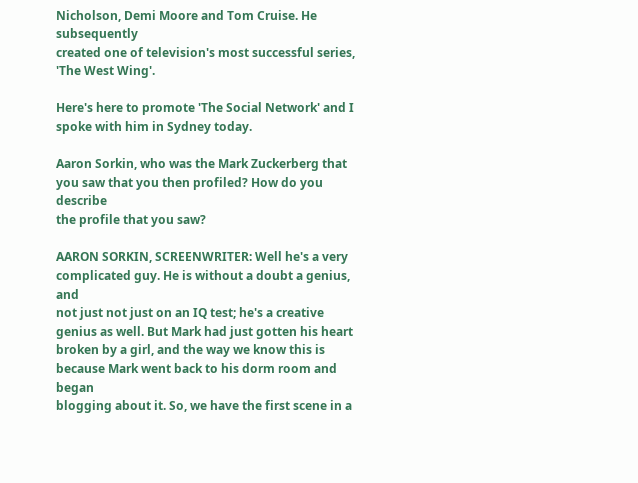Nicholson, Demi Moore and Tom Cruise. He subsequently
created one of television's most successful series, 'The West Wing'.

Here's here to promote 'The Social Network' and I spoke with him in Sydney today.

Aaron Sorkin, who was the Mark Zuckerberg that you saw that you then profiled? How do you describe
the profile that you saw?

AARON SORKIN, SCREENWRITER: Well he's a very complicated guy. He is without a doubt a genius, and
not just not just on an IQ test; he's a creative genius as well. But Mark had just gotten his heart
broken by a girl, and the way we know this is because Mark went back to his dorm room and began
blogging about it. So, we have the first scene in a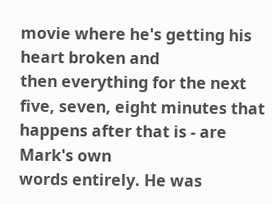movie where he's getting his heart broken and
then everything for the next five, seven, eight minutes that happens after that is - are Mark's own
words entirely. He was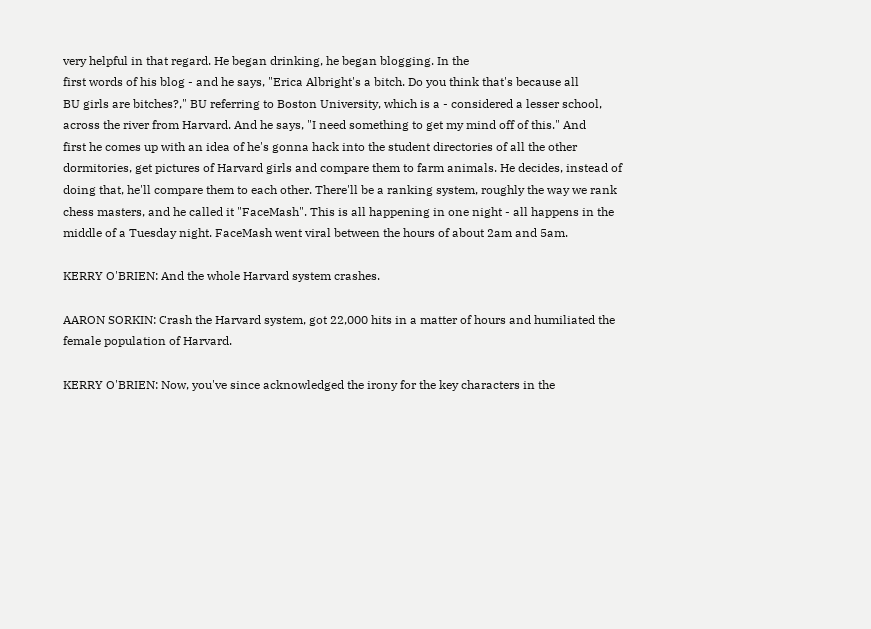very helpful in that regard. He began drinking, he began blogging. In the
first words of his blog - and he says, "Erica Albright's a bitch. Do you think that's because all
BU girls are bitches?," BU referring to Boston University, which is a - considered a lesser school,
across the river from Harvard. And he says, "I need something to get my mind off of this." And
first he comes up with an idea of he's gonna hack into the student directories of all the other
dormitories, get pictures of Harvard girls and compare them to farm animals. He decides, instead of
doing that, he'll compare them to each other. There'll be a ranking system, roughly the way we rank
chess masters, and he called it "FaceMash". This is all happening in one night - all happens in the
middle of a Tuesday night. FaceMash went viral between the hours of about 2am and 5am.

KERRY O'BRIEN: And the whole Harvard system crashes.

AARON SORKIN: Crash the Harvard system, got 22,000 hits in a matter of hours and humiliated the
female population of Harvard.

KERRY O'BRIEN: Now, you've since acknowledged the irony for the key characters in the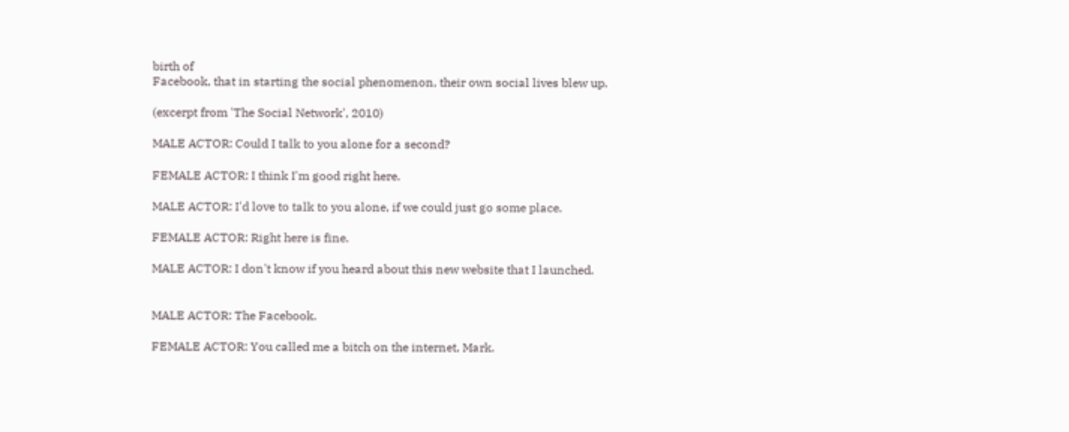birth of
Facebook, that in starting the social phenomenon, their own social lives blew up.

(excerpt from 'The Social Network', 2010)

MALE ACTOR: Could I talk to you alone for a second?

FEMALE ACTOR: I think I'm good right here.

MALE ACTOR: I'd love to talk to you alone, if we could just go some place.

FEMALE ACTOR: Right here is fine.

MALE ACTOR: I don't know if you heard about this new website that I launched.


MALE ACTOR: The Facebook.

FEMALE ACTOR: You called me a bitch on the internet, Mark.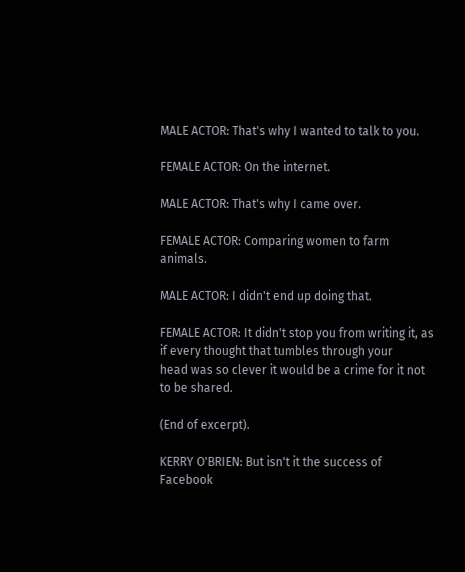MALE ACTOR: That's why I wanted to talk to you.

FEMALE ACTOR: On the internet.

MALE ACTOR: That's why I came over.

FEMALE ACTOR: Comparing women to farm animals.

MALE ACTOR: I didn't end up doing that.

FEMALE ACTOR: It didn't stop you from writing it, as if every thought that tumbles through your
head was so clever it would be a crime for it not to be shared.

(End of excerpt).

KERRY O'BRIEN: But isn't it the success of Facebook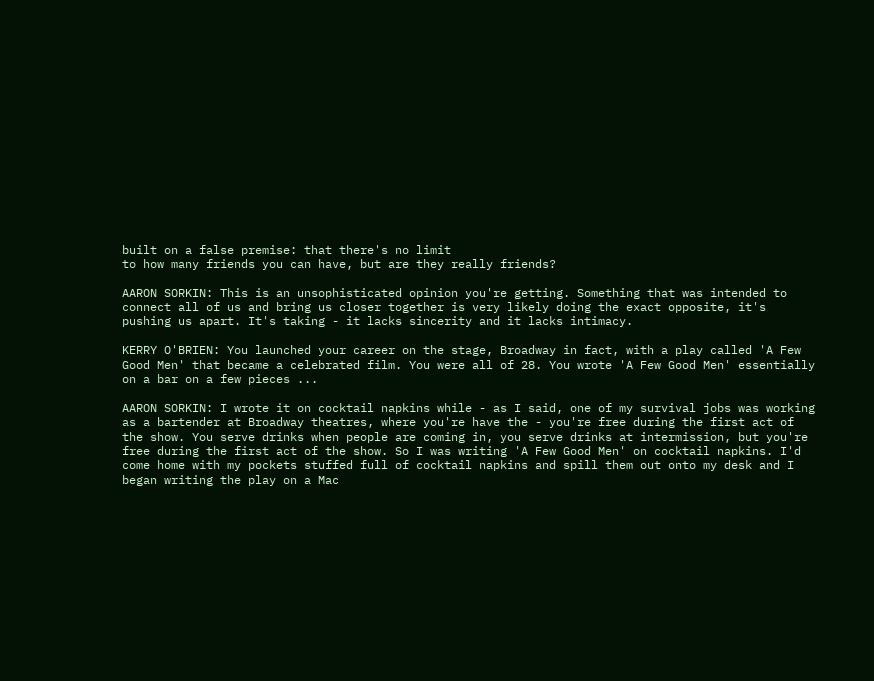built on a false premise: that there's no limit
to how many friends you can have, but are they really friends?

AARON SORKIN: This is an unsophisticated opinion you're getting. Something that was intended to
connect all of us and bring us closer together is very likely doing the exact opposite, it's
pushing us apart. It's taking - it lacks sincerity and it lacks intimacy.

KERRY O'BRIEN: You launched your career on the stage, Broadway in fact, with a play called 'A Few
Good Men' that became a celebrated film. You were all of 28. You wrote 'A Few Good Men' essentially
on a bar on a few pieces ...

AARON SORKIN: I wrote it on cocktail napkins while - as I said, one of my survival jobs was working
as a bartender at Broadway theatres, where you're have the - you're free during the first act of
the show. You serve drinks when people are coming in, you serve drinks at intermission, but you're
free during the first act of the show. So I was writing 'A Few Good Men' on cocktail napkins. I'd
come home with my pockets stuffed full of cocktail napkins and spill them out onto my desk and I
began writing the play on a Mac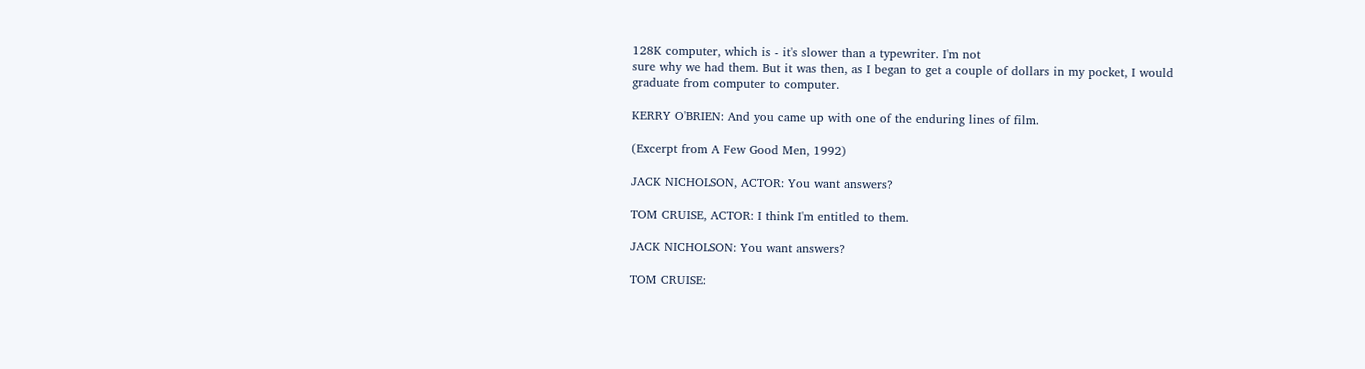128K computer, which is - it's slower than a typewriter. I'm not
sure why we had them. But it was then, as I began to get a couple of dollars in my pocket, I would
graduate from computer to computer.

KERRY O'BRIEN: And you came up with one of the enduring lines of film.

(Excerpt from A Few Good Men, 1992)

JACK NICHOLSON, ACTOR: You want answers?

TOM CRUISE, ACTOR: I think I'm entitled to them.

JACK NICHOLSON: You want answers?

TOM CRUISE: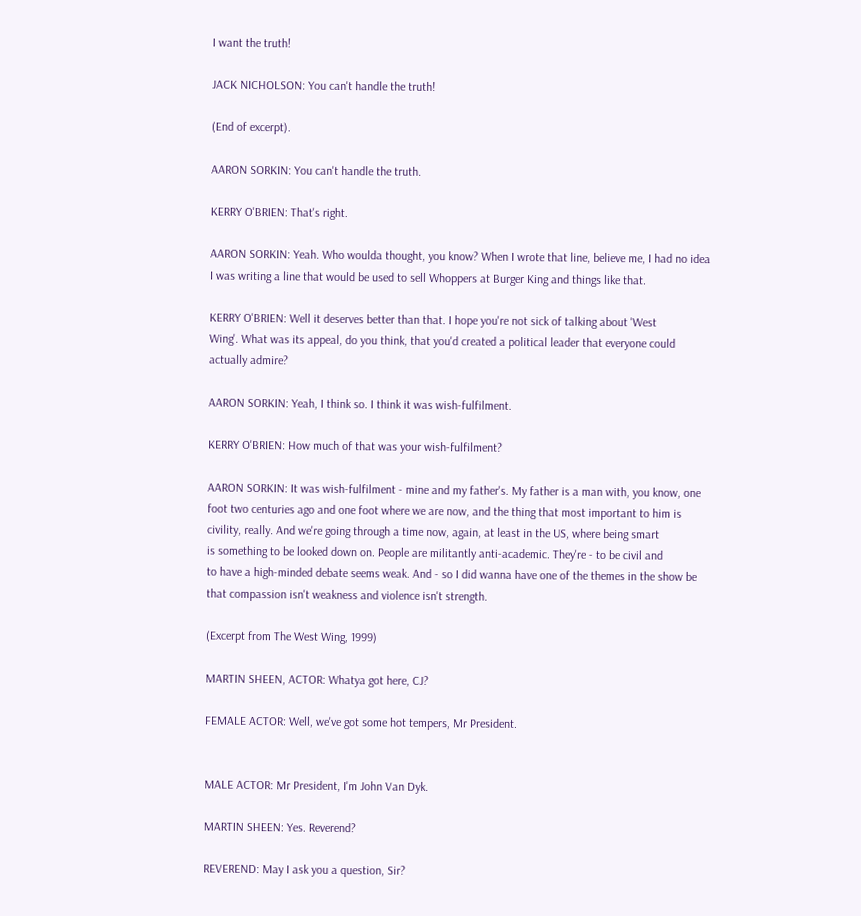I want the truth!

JACK NICHOLSON: You can't handle the truth!

(End of excerpt).

AARON SORKIN: You can't handle the truth.

KERRY O'BRIEN: That's right.

AARON SORKIN: Yeah. Who woulda thought, you know? When I wrote that line, believe me, I had no idea
I was writing a line that would be used to sell Whoppers at Burger King and things like that.

KERRY O'BRIEN: Well it deserves better than that. I hope you're not sick of talking about 'West
Wing'. What was its appeal, do you think, that you'd created a political leader that everyone could
actually admire?

AARON SORKIN: Yeah, I think so. I think it was wish-fulfilment.

KERRY O'BRIEN: How much of that was your wish-fulfilment?

AARON SORKIN: It was wish-fulfilment - mine and my father's. My father is a man with, you know, one
foot two centuries ago and one foot where we are now, and the thing that most important to him is
civility, really. And we're going through a time now, again, at least in the US, where being smart
is something to be looked down on. People are militantly anti-academic. They're - to be civil and
to have a high-minded debate seems weak. And - so I did wanna have one of the themes in the show be
that compassion isn't weakness and violence isn't strength.

(Excerpt from The West Wing, 1999)

MARTIN SHEEN, ACTOR: Whatya got here, CJ?

FEMALE ACTOR: Well, we've got some hot tempers, Mr President.


MALE ACTOR: Mr President, I'm John Van Dyk.

MARTIN SHEEN: Yes. Reverend?

REVEREND: May I ask you a question, Sir?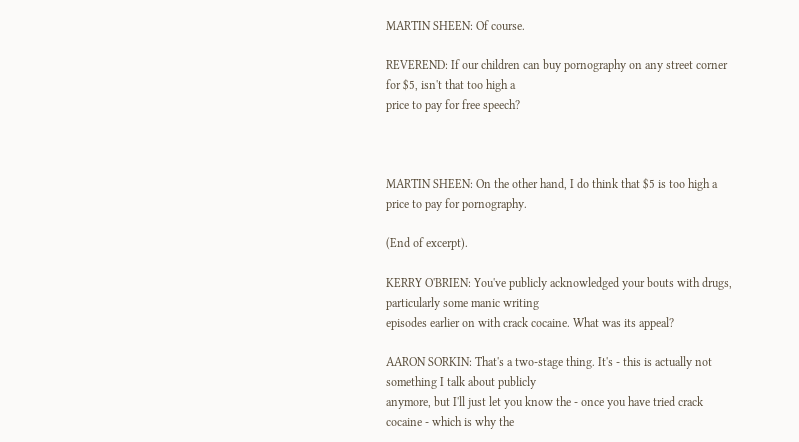MARTIN SHEEN: Of course.

REVEREND: If our children can buy pornography on any street corner for $5, isn't that too high a
price to pay for free speech?



MARTIN SHEEN: On the other hand, I do think that $5 is too high a price to pay for pornography.

(End of excerpt).

KERRY O'BRIEN: You've publicly acknowledged your bouts with drugs, particularly some manic writing
episodes earlier on with crack cocaine. What was its appeal?

AARON SORKIN: That's a two-stage thing. It's - this is actually not something I talk about publicly
anymore, but I'll just let you know the - once you have tried crack cocaine - which is why the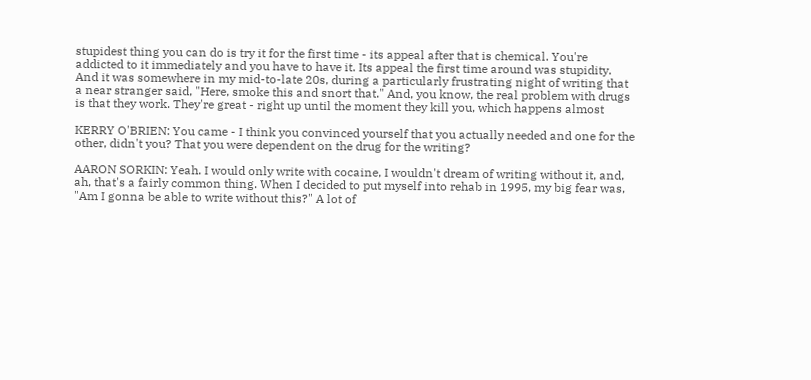stupidest thing you can do is try it for the first time - its appeal after that is chemical. You're
addicted to it immediately and you have to have it. Its appeal the first time around was stupidity.
And it was somewhere in my mid-to-late 20s, during a particularly frustrating night of writing that
a near stranger said, "Here, smoke this and snort that." And, you know, the real problem with drugs
is that they work. They're great - right up until the moment they kill you, which happens almost

KERRY O'BRIEN: You came - I think you convinced yourself that you actually needed and one for the
other, didn't you? That you were dependent on the drug for the writing?

AARON SORKIN: Yeah. I would only write with cocaine, I wouldn't dream of writing without it, and,
ah, that's a fairly common thing. When I decided to put myself into rehab in 1995, my big fear was,
"Am I gonna be able to write without this?" A lot of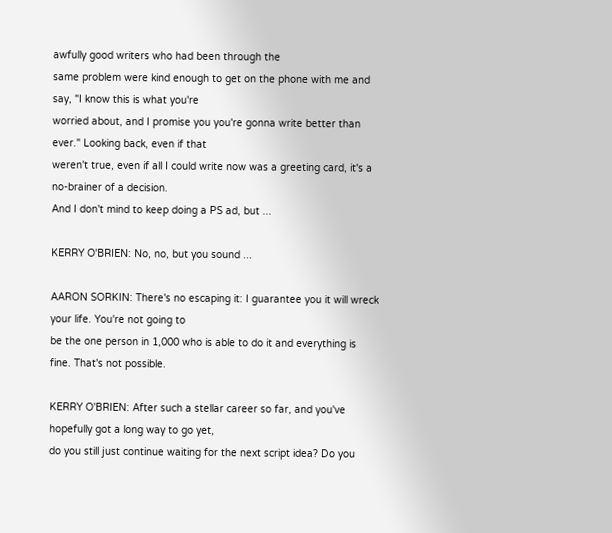awfully good writers who had been through the
same problem were kind enough to get on the phone with me and say, "I know this is what you're
worried about, and I promise you you're gonna write better than ever." Looking back, even if that
weren't true, even if all I could write now was a greeting card, it's a no-brainer of a decision.
And I don't mind to keep doing a PS ad, but ...

KERRY O'BRIEN: No, no, but you sound ...

AARON SORKIN: There's no escaping it: I guarantee you it will wreck your life. You're not going to
be the one person in 1,000 who is able to do it and everything is fine. That's not possible.

KERRY O'BRIEN: After such a stellar career so far, and you've hopefully got a long way to go yet,
do you still just continue waiting for the next script idea? Do you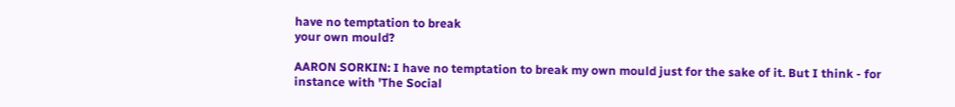have no temptation to break
your own mould?

AARON SORKIN: I have no temptation to break my own mould just for the sake of it. But I think - for
instance with 'The Social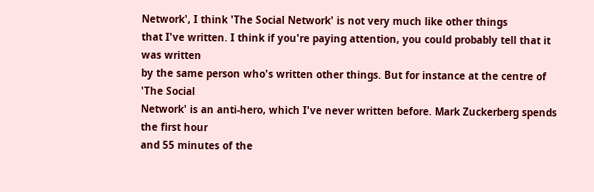Network', I think 'The Social Network' is not very much like other things
that I've written. I think if you're paying attention, you could probably tell that it was written
by the same person who's written other things. But for instance at the centre of 'The Social
Network' is an anti-hero, which I've never written before. Mark Zuckerberg spends the first hour
and 55 minutes of the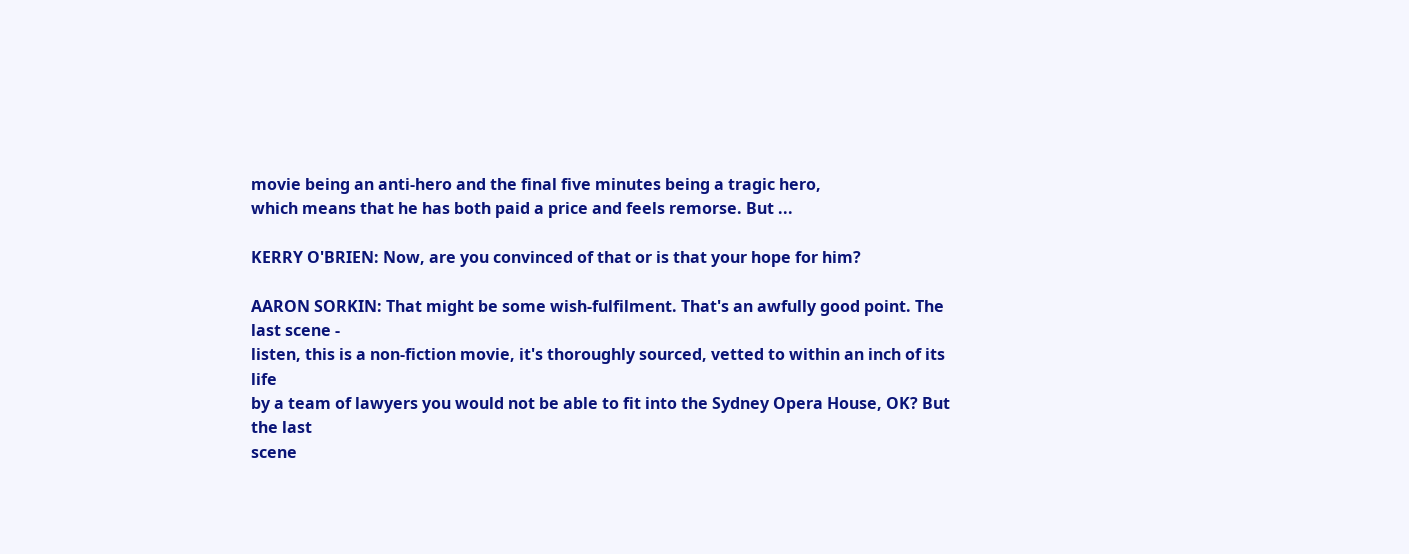movie being an anti-hero and the final five minutes being a tragic hero,
which means that he has both paid a price and feels remorse. But ...

KERRY O'BRIEN: Now, are you convinced of that or is that your hope for him?

AARON SORKIN: That might be some wish-fulfilment. That's an awfully good point. The last scene -
listen, this is a non-fiction movie, it's thoroughly sourced, vetted to within an inch of its life
by a team of lawyers you would not be able to fit into the Sydney Opera House, OK? But the last
scene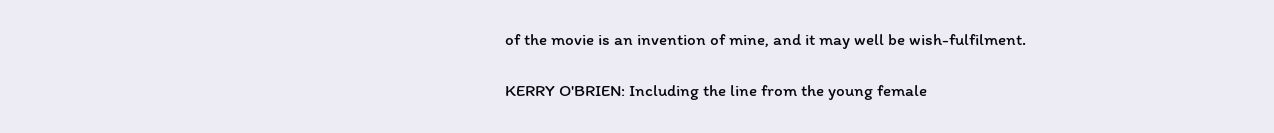of the movie is an invention of mine, and it may well be wish-fulfilment.

KERRY O'BRIEN: Including the line from the young female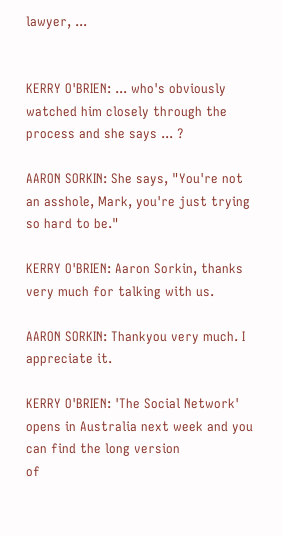lawyer, ...


KERRY O'BRIEN: ... who's obviously watched him closely through the process and she says ... ?

AARON SORKIN: She says, "You're not an asshole, Mark, you're just trying so hard to be."

KERRY O'BRIEN: Aaron Sorkin, thanks very much for talking with us.

AARON SORKIN: Thankyou very much. I appreciate it.

KERRY O'BRIEN: 'The Social Network' opens in Australia next week and you can find the long version
of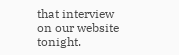that interview on our website tonight.